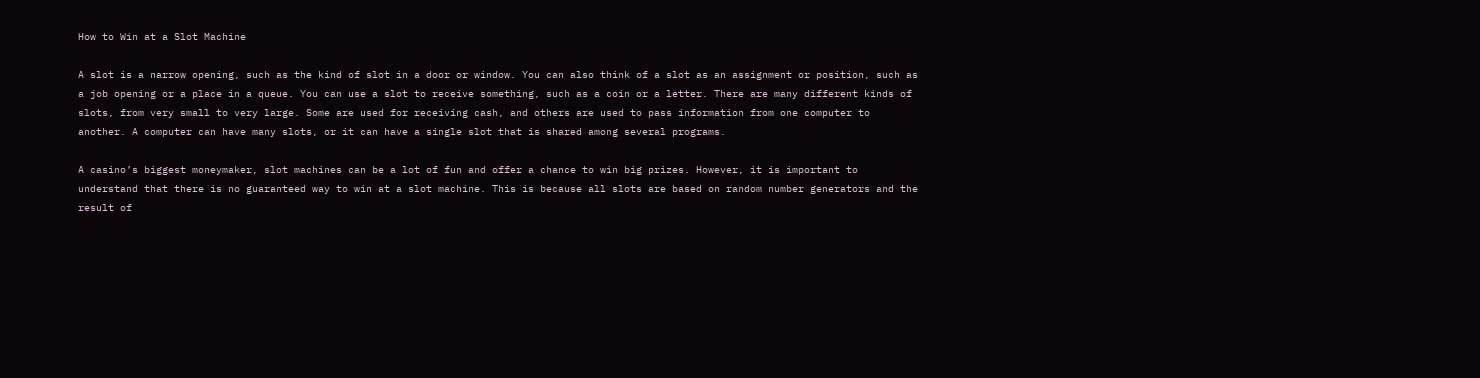How to Win at a Slot Machine

A slot is a narrow opening, such as the kind of slot in a door or window. You can also think of a slot as an assignment or position, such as a job opening or a place in a queue. You can use a slot to receive something, such as a coin or a letter. There are many different kinds of slots, from very small to very large. Some are used for receiving cash, and others are used to pass information from one computer to another. A computer can have many slots, or it can have a single slot that is shared among several programs.

A casino’s biggest moneymaker, slot machines can be a lot of fun and offer a chance to win big prizes. However, it is important to understand that there is no guaranteed way to win at a slot machine. This is because all slots are based on random number generators and the result of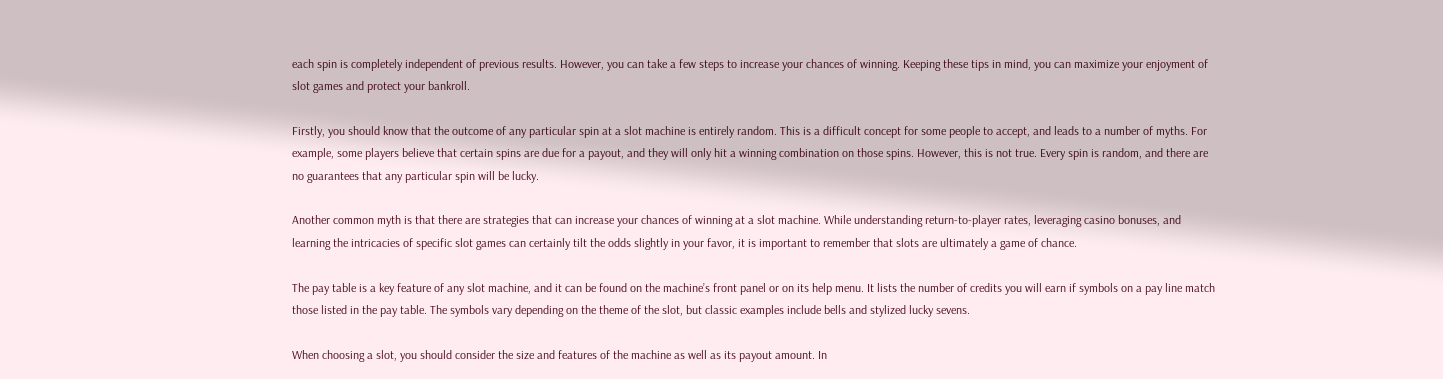each spin is completely independent of previous results. However, you can take a few steps to increase your chances of winning. Keeping these tips in mind, you can maximize your enjoyment of slot games and protect your bankroll.

Firstly, you should know that the outcome of any particular spin at a slot machine is entirely random. This is a difficult concept for some people to accept, and leads to a number of myths. For example, some players believe that certain spins are due for a payout, and they will only hit a winning combination on those spins. However, this is not true. Every spin is random, and there are no guarantees that any particular spin will be lucky.

Another common myth is that there are strategies that can increase your chances of winning at a slot machine. While understanding return-to-player rates, leveraging casino bonuses, and learning the intricacies of specific slot games can certainly tilt the odds slightly in your favor, it is important to remember that slots are ultimately a game of chance.

The pay table is a key feature of any slot machine, and it can be found on the machine’s front panel or on its help menu. It lists the number of credits you will earn if symbols on a pay line match those listed in the pay table. The symbols vary depending on the theme of the slot, but classic examples include bells and stylized lucky sevens.

When choosing a slot, you should consider the size and features of the machine as well as its payout amount. In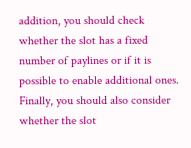addition, you should check whether the slot has a fixed number of paylines or if it is possible to enable additional ones. Finally, you should also consider whether the slot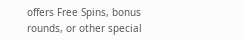offers Free Spins, bonus rounds, or other special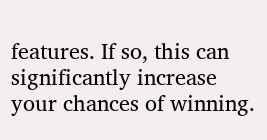features. If so, this can significantly increase your chances of winning.